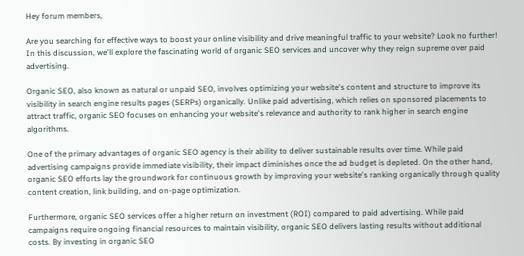Hey forum members,

Are you searching for effective ways to boost your online visibility and drive meaningful traffic to your website? Look no further! In this discussion, we'll explore the fascinating world of organic SEO services and uncover why they reign supreme over paid advertising.

Organic SEO, also known as natural or unpaid SEO, involves optimizing your website's content and structure to improve its visibility in search engine results pages (SERPs) organically. Unlike paid advertising, which relies on sponsored placements to attract traffic, organic SEO focuses on enhancing your website's relevance and authority to rank higher in search engine algorithms.

One of the primary advantages of organic SEO agency is their ability to deliver sustainable results over time. While paid advertising campaigns provide immediate visibility, their impact diminishes once the ad budget is depleted. On the other hand, organic SEO efforts lay the groundwork for continuous growth by improving your website's ranking organically through quality content creation, link building, and on-page optimization.

Furthermore, organic SEO services offer a higher return on investment (ROI) compared to paid advertising. While paid campaigns require ongoing financial resources to maintain visibility, organic SEO delivers lasting results without additional costs. By investing in organic SEO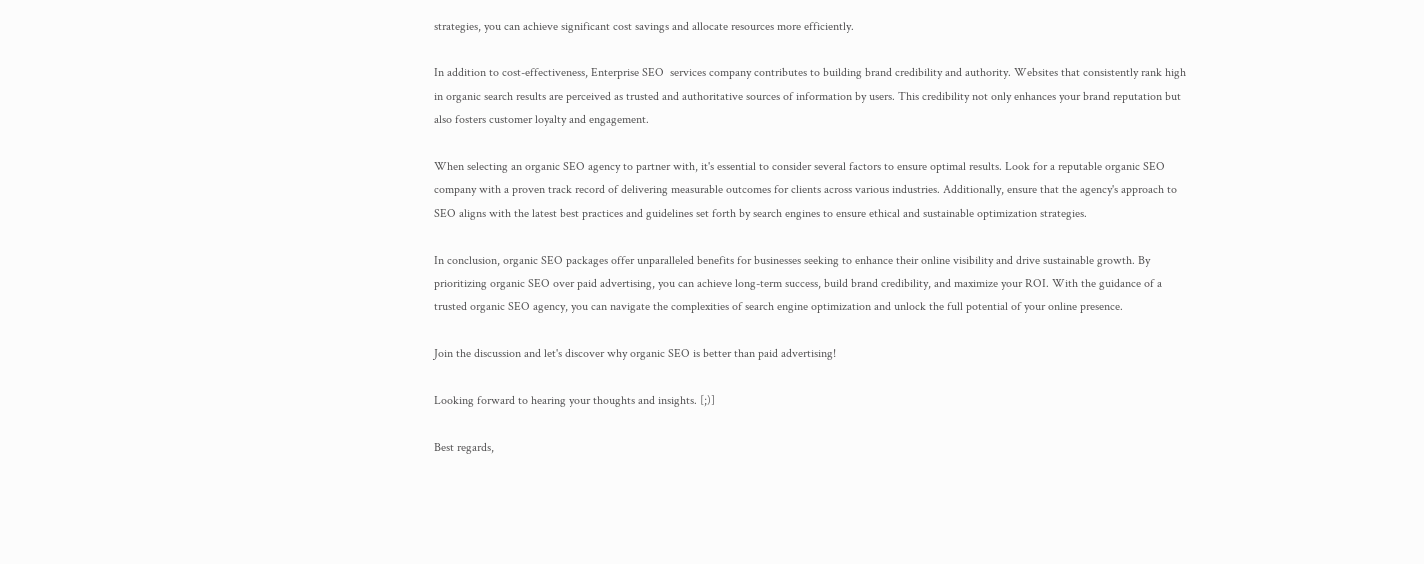strategies, you can achieve significant cost savings and allocate resources more efficiently.

In addition to cost-effectiveness, Enterprise SEO  services company contributes to building brand credibility and authority. Websites that consistently rank high in organic search results are perceived as trusted and authoritative sources of information by users. This credibility not only enhances your brand reputation but also fosters customer loyalty and engagement.

When selecting an organic SEO agency to partner with, it's essential to consider several factors to ensure optimal results. Look for a reputable organic SEO company with a proven track record of delivering measurable outcomes for clients across various industries. Additionally, ensure that the agency's approach to SEO aligns with the latest best practices and guidelines set forth by search engines to ensure ethical and sustainable optimization strategies.

In conclusion, organic SEO packages offer unparalleled benefits for businesses seeking to enhance their online visibility and drive sustainable growth. By prioritizing organic SEO over paid advertising, you can achieve long-term success, build brand credibility, and maximize your ROI. With the guidance of a trusted organic SEO agency, you can navigate the complexities of search engine optimization and unlock the full potential of your online presence.

Join the discussion and let's discover why organic SEO is better than paid advertising!

Looking forward to hearing your thoughts and insights. [;)]

Best regards,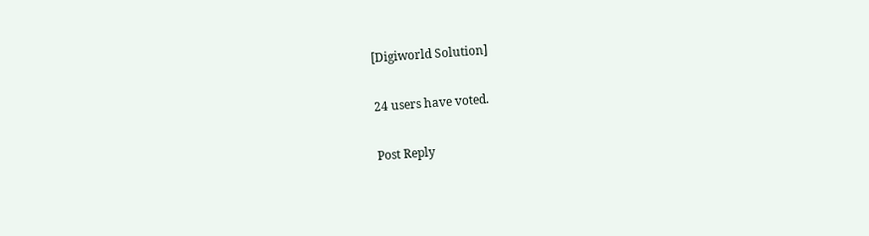[Digiworld Solution]

24 users have voted.

Post Reply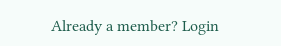Already a member? Login